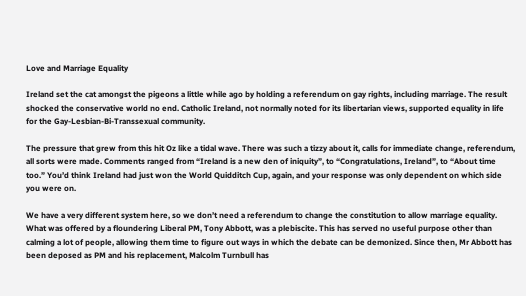Love and Marriage Equality

Ireland set the cat amongst the pigeons a little while ago by holding a referendum on gay rights, including marriage. The result shocked the conservative world no end. Catholic Ireland, not normally noted for its libertarian views, supported equality in life for the Gay-Lesbian-Bi-Transsexual community.

The pressure that grew from this hit Oz like a tidal wave. There was such a tizzy about it, calls for immediate change, referendum, all sorts were made. Comments ranged from “Ireland is a new den of iniquity”, to “Congratulations, Ireland”, to “About time too.” You’d think Ireland had just won the World Quidditch Cup, again, and your response was only dependent on which side you were on.

We have a very different system here, so we don’t need a referendum to change the constitution to allow marriage equality. What was offered by a floundering Liberal PM, Tony Abbott, was a plebiscite. This has served no useful purpose other than calming a lot of people, allowing them time to figure out ways in which the debate can be demonized. Since then, Mr Abbott has been deposed as PM and his replacement, Malcolm Turnbull has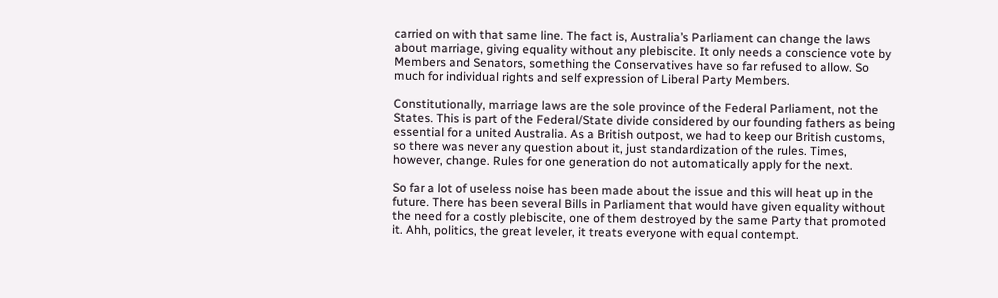carried on with that same line. The fact is, Australia’s Parliament can change the laws about marriage, giving equality without any plebiscite. It only needs a conscience vote by Members and Senators, something the Conservatives have so far refused to allow. So much for individual rights and self expression of Liberal Party Members.

Constitutionally, marriage laws are the sole province of the Federal Parliament, not the States. This is part of the Federal/State divide considered by our founding fathers as being essential for a united Australia. As a British outpost, we had to keep our British customs, so there was never any question about it, just standardization of the rules. Times, however, change. Rules for one generation do not automatically apply for the next.

So far a lot of useless noise has been made about the issue and this will heat up in the future. There has been several Bills in Parliament that would have given equality without the need for a costly plebiscite, one of them destroyed by the same Party that promoted it. Ahh, politics, the great leveler, it treats everyone with equal contempt.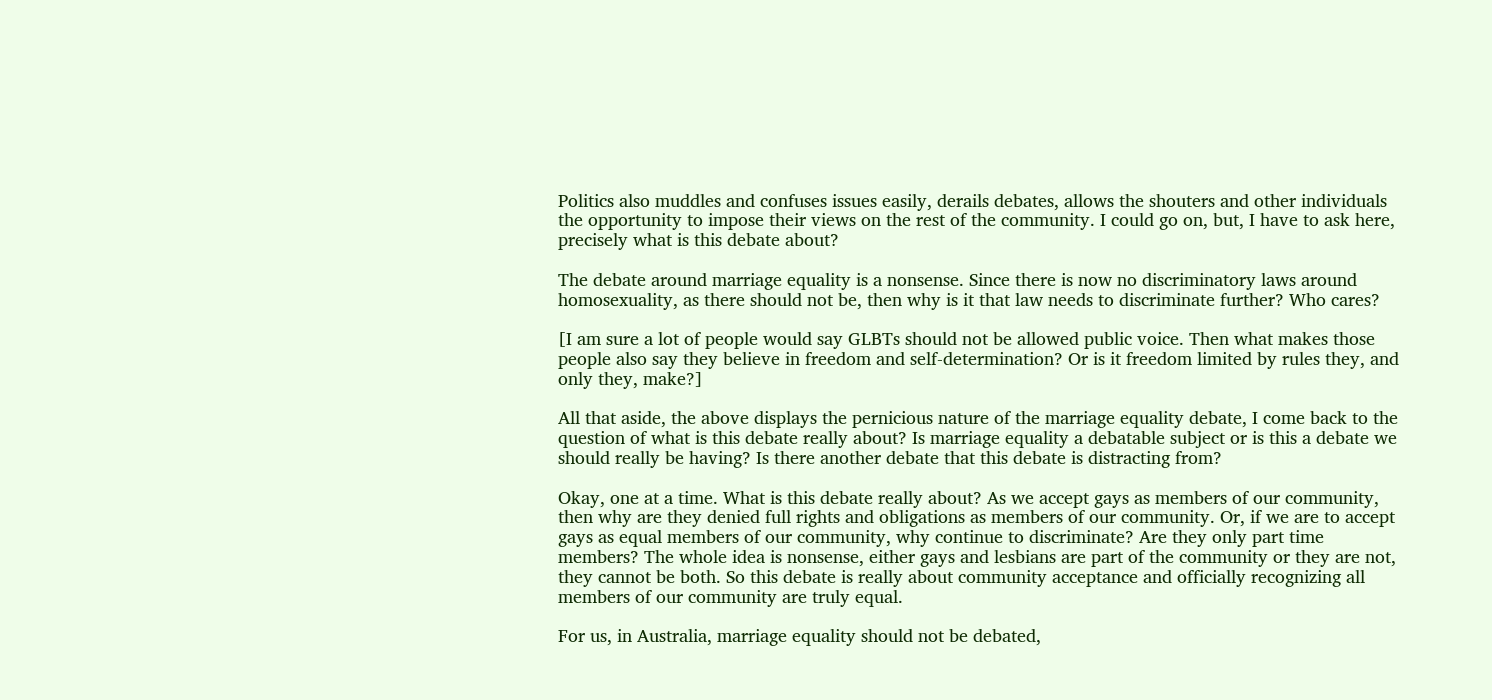Politics also muddles and confuses issues easily, derails debates, allows the shouters and other individuals the opportunity to impose their views on the rest of the community. I could go on, but, I have to ask here, precisely what is this debate about?

The debate around marriage equality is a nonsense. Since there is now no discriminatory laws around homosexuality, as there should not be, then why is it that law needs to discriminate further? Who cares?

[I am sure a lot of people would say GLBTs should not be allowed public voice. Then what makes those people also say they believe in freedom and self-determination? Or is it freedom limited by rules they, and only they, make?]

All that aside, the above displays the pernicious nature of the marriage equality debate, I come back to the question of what is this debate really about? Is marriage equality a debatable subject or is this a debate we should really be having? Is there another debate that this debate is distracting from?

Okay, one at a time. What is this debate really about? As we accept gays as members of our community, then why are they denied full rights and obligations as members of our community. Or, if we are to accept gays as equal members of our community, why continue to discriminate? Are they only part time members? The whole idea is nonsense, either gays and lesbians are part of the community or they are not, they cannot be both. So this debate is really about community acceptance and officially recognizing all members of our community are truly equal.

For us, in Australia, marriage equality should not be debated,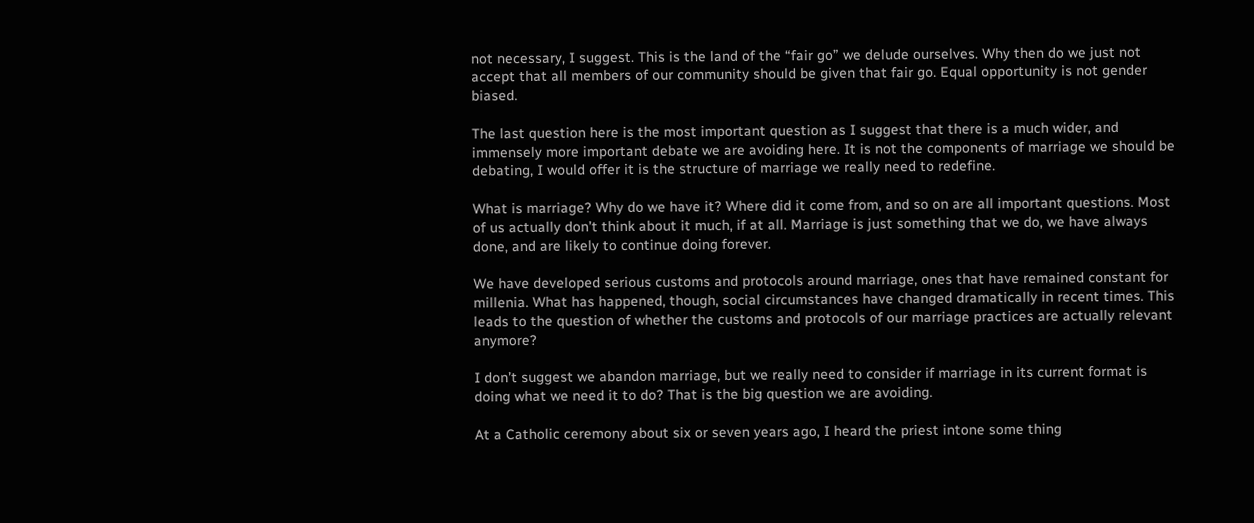not necessary, I suggest. This is the land of the “fair go” we delude ourselves. Why then do we just not accept that all members of our community should be given that fair go. Equal opportunity is not gender biased.

The last question here is the most important question as I suggest that there is a much wider, and immensely more important debate we are avoiding here. It is not the components of marriage we should be debating, I would offer it is the structure of marriage we really need to redefine.

What is marriage? Why do we have it? Where did it come from, and so on are all important questions. Most of us actually don’t think about it much, if at all. Marriage is just something that we do, we have always done, and are likely to continue doing forever.

We have developed serious customs and protocols around marriage, ones that have remained constant for millenia. What has happened, though, social circumstances have changed dramatically in recent times. This leads to the question of whether the customs and protocols of our marriage practices are actually relevant anymore?

I don’t suggest we abandon marriage, but we really need to consider if marriage in its current format is doing what we need it to do? That is the big question we are avoiding.

At a Catholic ceremony about six or seven years ago, I heard the priest intone some thing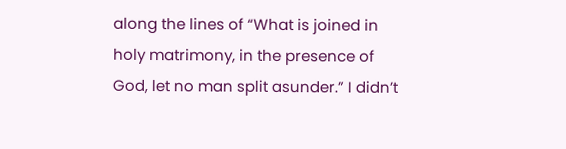along the lines of “What is joined in holy matrimony, in the presence of God, let no man split asunder.” I didn’t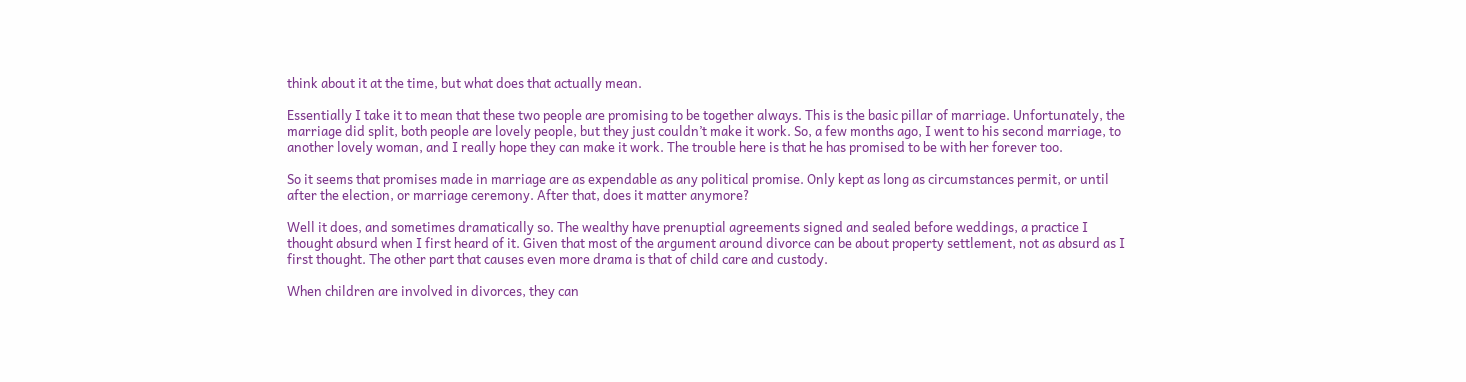think about it at the time, but what does that actually mean.

Essentially I take it to mean that these two people are promising to be together always. This is the basic pillar of marriage. Unfortunately, the marriage did split, both people are lovely people, but they just couldn’t make it work. So, a few months ago, I went to his second marriage, to another lovely woman, and I really hope they can make it work. The trouble here is that he has promised to be with her forever too.

So it seems that promises made in marriage are as expendable as any political promise. Only kept as long as circumstances permit, or until after the election, or marriage ceremony. After that, does it matter anymore?

Well it does, and sometimes dramatically so. The wealthy have prenuptial agreements signed and sealed before weddings, a practice I thought absurd when I first heard of it. Given that most of the argument around divorce can be about property settlement, not as absurd as I first thought. The other part that causes even more drama is that of child care and custody.

When children are involved in divorces, they can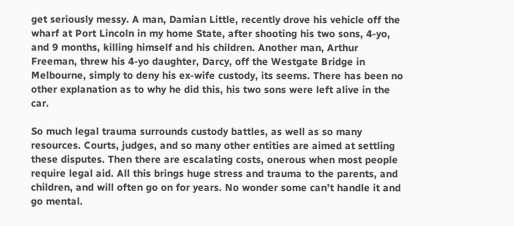get seriously messy. A man, Damian Little, recently drove his vehicle off the wharf at Port Lincoln in my home State, after shooting his two sons, 4-yo, and 9 months, killing himself and his children. Another man, Arthur Freeman, threw his 4-yo daughter, Darcy, off the Westgate Bridge in Melbourne, simply to deny his ex-wife custody, its seems. There has been no other explanation as to why he did this, his two sons were left alive in the car.

So much legal trauma surrounds custody battles, as well as so many resources. Courts, judges, and so many other entities are aimed at settling these disputes. Then there are escalating costs, onerous when most people require legal aid. All this brings huge stress and trauma to the parents, and children, and will often go on for years. No wonder some can’t handle it and go mental.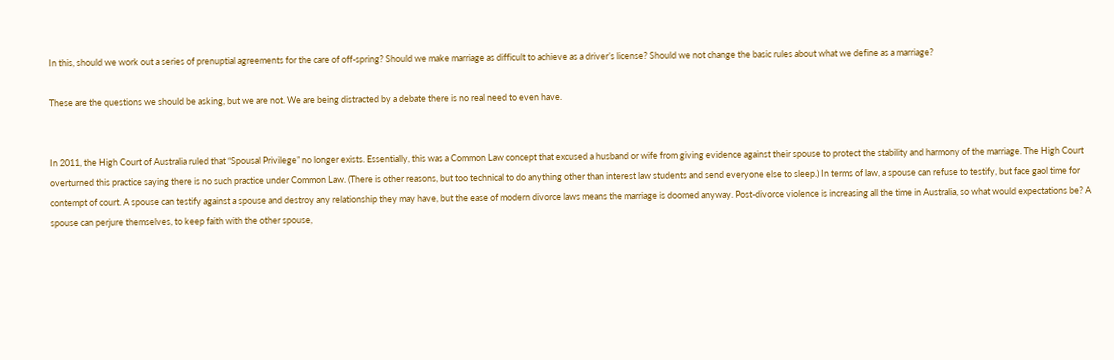In this, should we work out a series of prenuptial agreements for the care of off-spring? Should we make marriage as difficult to achieve as a driver’s license? Should we not change the basic rules about what we define as a marriage?

These are the questions we should be asking, but we are not. We are being distracted by a debate there is no real need to even have.


In 2011, the High Court of Australia ruled that “Spousal Privilege” no longer exists. Essentially, this was a Common Law concept that excused a husband or wife from giving evidence against their spouse to protect the stability and harmony of the marriage. The High Court overturned this practice saying there is no such practice under Common Law. (There is other reasons, but too technical to do anything other than interest law students and send everyone else to sleep.) In terms of law, a spouse can refuse to testify, but face gaol time for contempt of court. A spouse can testify against a spouse and destroy any relationship they may have, but the ease of modern divorce laws means the marriage is doomed anyway. Post-divorce violence is increasing all the time in Australia, so what would expectations be? A spouse can perjure themselves, to keep faith with the other spouse,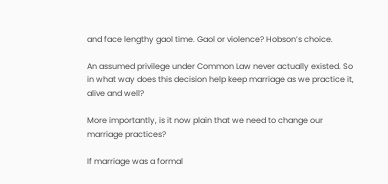and face lengthy gaol time. Gaol or violence? Hobson’s choice.

An assumed privilege under Common Law never actually existed. So in what way does this decision help keep marriage as we practice it, alive and well?

More importantly, is it now plain that we need to change our marriage practices?

If marriage was a formal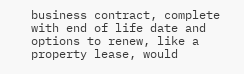business contract, complete with end of life date and options to renew, like a property lease, would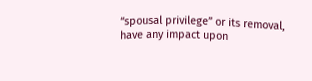“spousal privilege” or its removal, have any impact upon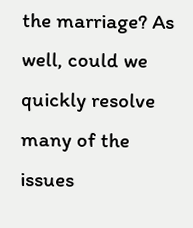the marriage? As well, could we quickly resolve many of the issues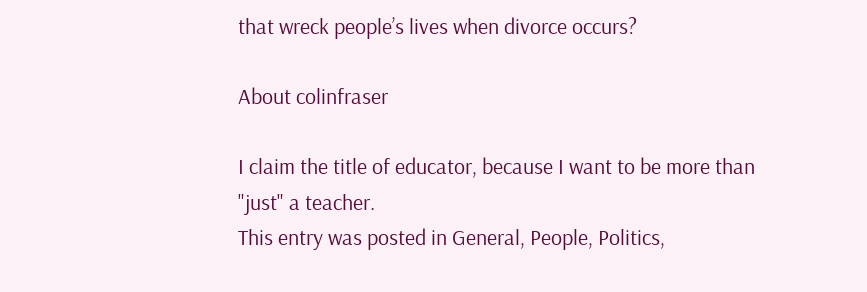that wreck people’s lives when divorce occurs?

About colinfraser

I claim the title of educator, because I want to be more than "just" a teacher.
This entry was posted in General, People, Politics,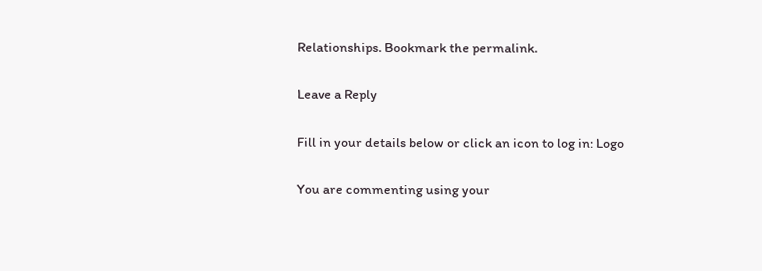Relationships. Bookmark the permalink.

Leave a Reply

Fill in your details below or click an icon to log in: Logo

You are commenting using your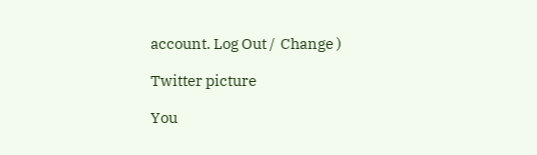account. Log Out /  Change )

Twitter picture

You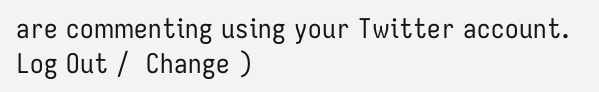are commenting using your Twitter account. Log Out /  Change )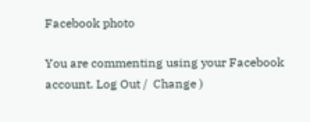Facebook photo

You are commenting using your Facebook account. Log Out /  Change )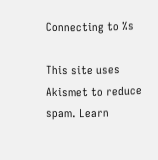Connecting to %s

This site uses Akismet to reduce spam. Learn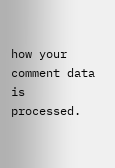how your comment data is processed.